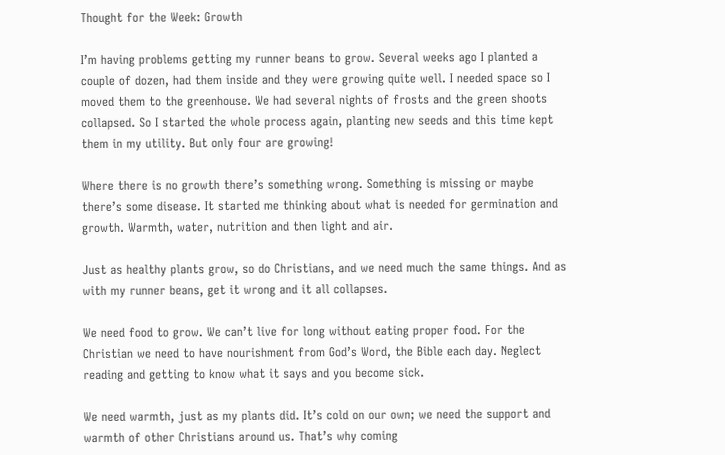Thought for the Week: Growth

I’m having problems getting my runner beans to grow. Several weeks ago I planted a couple of dozen, had them inside and they were growing quite well. I needed space so I moved them to the greenhouse. We had several nights of frosts and the green shoots collapsed. So I started the whole process again, planting new seeds and this time kept them in my utility. But only four are growing!

Where there is no growth there’s something wrong. Something is missing or maybe there’s some disease. It started me thinking about what is needed for germination and growth. Warmth, water, nutrition and then light and air.

Just as healthy plants grow, so do Christians, and we need much the same things. And as with my runner beans, get it wrong and it all collapses.

We need food to grow. We can’t live for long without eating proper food. For the Christian we need to have nourishment from God’s Word, the Bible each day. Neglect reading and getting to know what it says and you become sick.

We need warmth, just as my plants did. It’s cold on our own; we need the support and warmth of other Christians around us. That’s why coming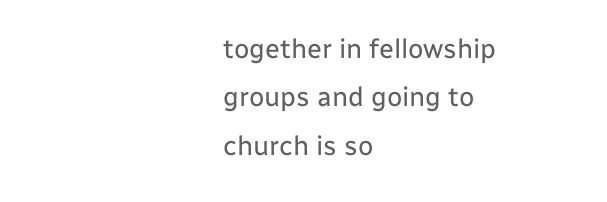together in fellowship groups and going to church is so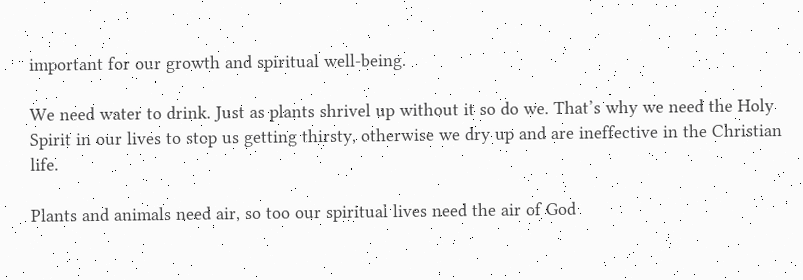important for our growth and spiritual well-being.

We need water to drink. Just as plants shrivel up without it so do we. That’s why we need the Holy Spirit in our lives to stop us getting thirsty, otherwise we dry up and are ineffective in the Christian life.

Plants and animals need air, so too our spiritual lives need the air of God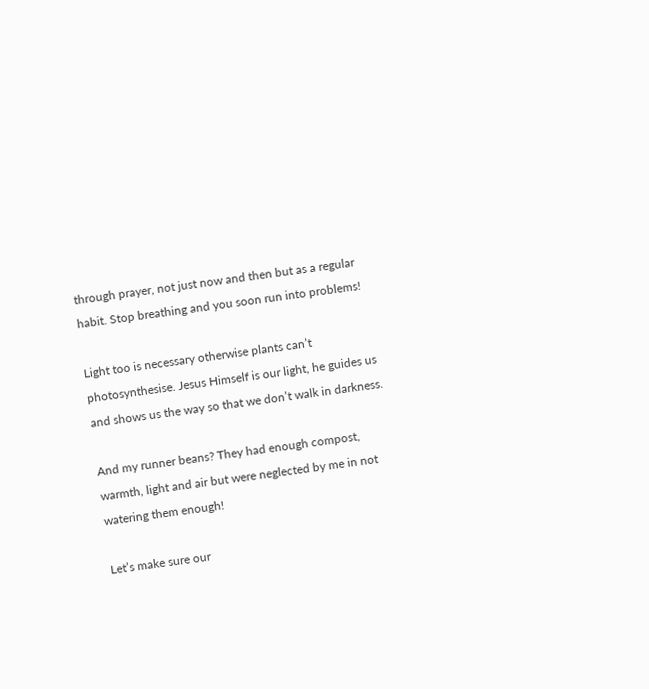through prayer, not just now and then but as a regular habit. Stop breathing and you soon run into problems!

Light too is necessary otherwise plants can’t photosynthesise. Jesus Himself is our light, he guides us and shows us the way so that we don’t walk in darkness.

And my runner beans? They had enough compost, warmth, light and air but were neglected by me in not watering them enough!

Let’s make sure our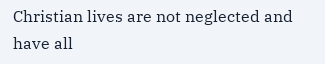Christian lives are not neglected and have all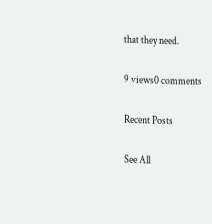that they need.

9 views0 comments

Recent Posts

See All